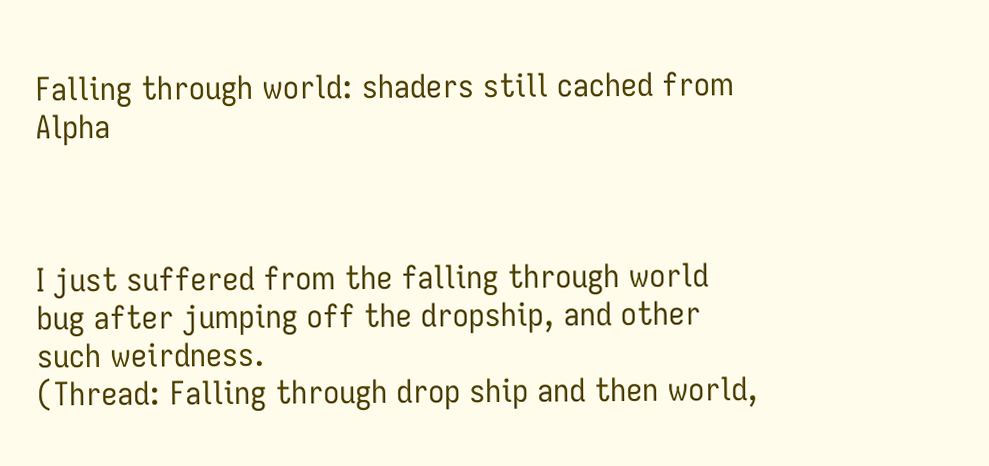Falling through world: shaders still cached from Alpha



I just suffered from the falling through world bug after jumping off the dropship, and other such weirdness.
(Thread: Falling through drop ship and then world,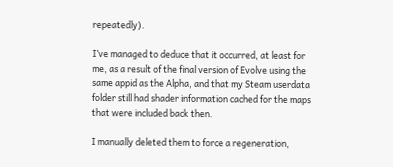repeatedly).

I’ve managed to deduce that it occurred, at least for me, as a result of the final version of Evolve using the same appid as the Alpha, and that my Steam userdata folder still had shader information cached for the maps that were included back then.

I manually deleted them to force a regeneration,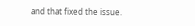and that fixed the issue.